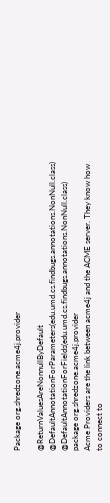Package org.shredzone.acme4j.provider

@ReturnValuesAreNonnullByDefault @DefaultAnnotationForParameters(edu.umd.cs.findbugs.annotations.NonNull.class) @DefaultAnnotationForFields(edu.umd.cs.findbugs.annotations.NonNull.class) package org.shredzone.acme4j.provider
Acme Providers are the link between acme4j and the ACME server. They know how to connect to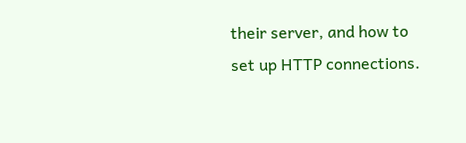their server, and how to set up HTTP connections.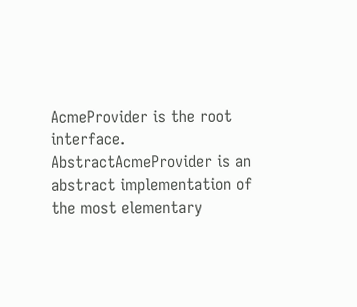AcmeProvider is the root interface. AbstractAcmeProvider is an abstract implementation of the most elementary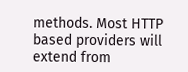methods. Most HTTP based providers will extend from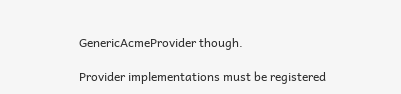GenericAcmeProvider though.

Provider implementations must be registered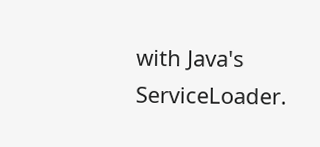with Java's ServiceLoader.